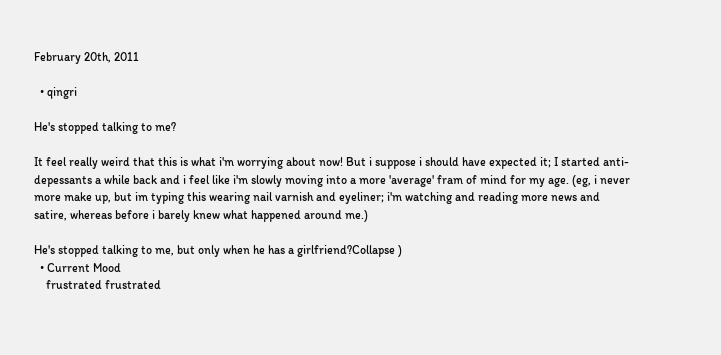February 20th, 2011

  • qingri

He's stopped talking to me?

It feel really weird that this is what i'm worrying about now! But i suppose i should have expected it; I started anti-depessants a while back and i feel like i'm slowly moving into a more 'average' fram of mind for my age. (eg, i never more make up, but im typing this wearing nail varnish and eyeliner; i'm watching and reading more news and satire, whereas before i barely knew what happened around me.)

He's stopped talking to me, but only when he has a girlfriend?Collapse )
  • Current Mood
    frustrated frustrated